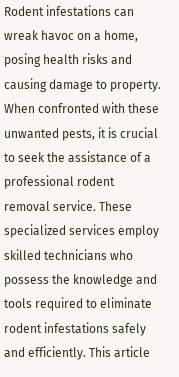Rodent infestations can wreak havoc on a home, posing health risks and causing damage to property. When confronted with these unwanted pests, it is crucial to seek the assistance of a professional rodent removal service. These specialized services employ skilled technicians who possess the knowledge and tools required to eliminate rodent infestations safely and efficiently. This article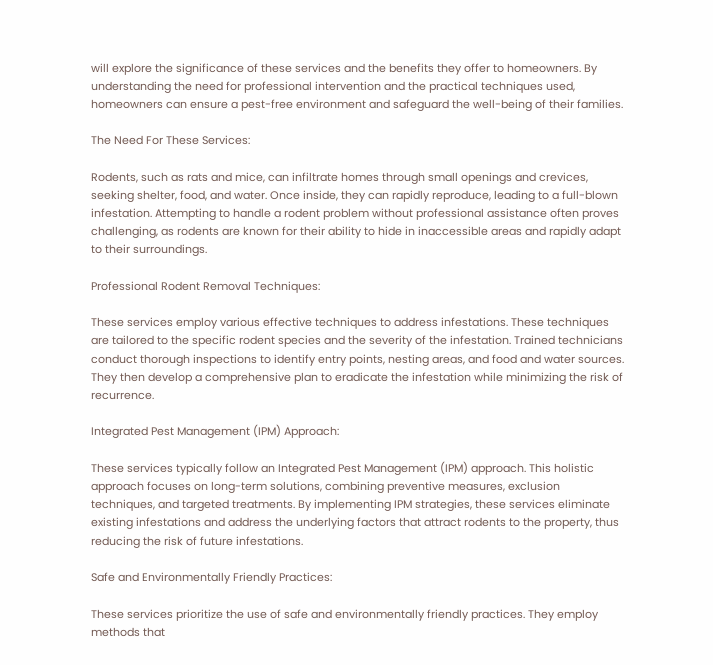will explore the significance of these services and the benefits they offer to homeowners. By understanding the need for professional intervention and the practical techniques used, homeowners can ensure a pest-free environment and safeguard the well-being of their families.

The Need For These Services:

Rodents, such as rats and mice, can infiltrate homes through small openings and crevices, seeking shelter, food, and water. Once inside, they can rapidly reproduce, leading to a full-blown infestation. Attempting to handle a rodent problem without professional assistance often proves challenging, as rodents are known for their ability to hide in inaccessible areas and rapidly adapt to their surroundings.

Professional Rodent Removal Techniques:

These services employ various effective techniques to address infestations. These techniques are tailored to the specific rodent species and the severity of the infestation. Trained technicians conduct thorough inspections to identify entry points, nesting areas, and food and water sources. They then develop a comprehensive plan to eradicate the infestation while minimizing the risk of recurrence.

Integrated Pest Management (IPM) Approach:

These services typically follow an Integrated Pest Management (IPM) approach. This holistic approach focuses on long-term solutions, combining preventive measures, exclusion techniques, and targeted treatments. By implementing IPM strategies, these services eliminate existing infestations and address the underlying factors that attract rodents to the property, thus reducing the risk of future infestations.

Safe and Environmentally Friendly Practices:

These services prioritize the use of safe and environmentally friendly practices. They employ methods that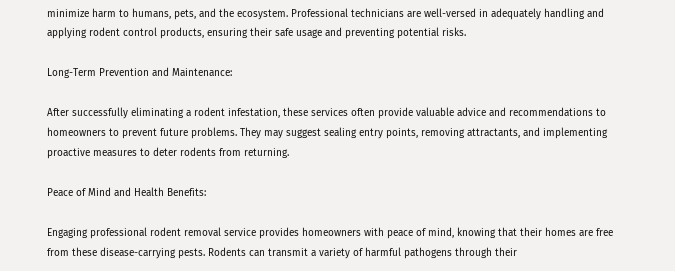minimize harm to humans, pets, and the ecosystem. Professional technicians are well-versed in adequately handling and applying rodent control products, ensuring their safe usage and preventing potential risks.

Long-Term Prevention and Maintenance:

After successfully eliminating a rodent infestation, these services often provide valuable advice and recommendations to homeowners to prevent future problems. They may suggest sealing entry points, removing attractants, and implementing proactive measures to deter rodents from returning.

Peace of Mind and Health Benefits:

Engaging professional rodent removal service provides homeowners with peace of mind, knowing that their homes are free from these disease-carrying pests. Rodents can transmit a variety of harmful pathogens through their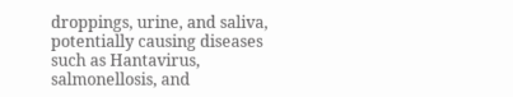droppings, urine, and saliva, potentially causing diseases such as Hantavirus, salmonellosis, and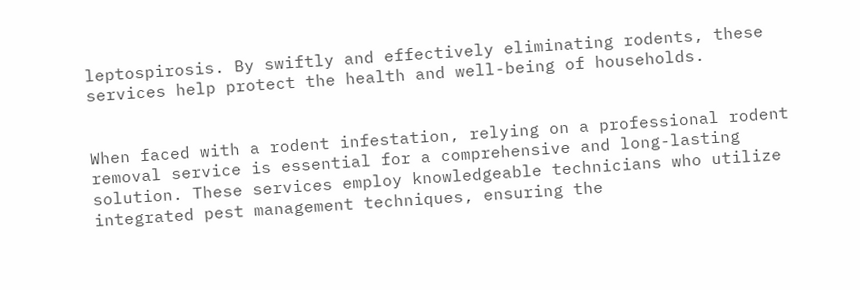leptospirosis. By swiftly and effectively eliminating rodents, these services help protect the health and well-being of households.


When faced with a rodent infestation, relying on a professional rodent removal service is essential for a comprehensive and long-lasting solution. These services employ knowledgeable technicians who utilize integrated pest management techniques, ensuring the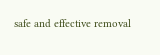safe and effective removal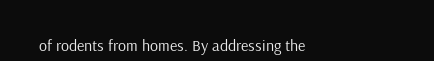of rodents from homes. By addressing the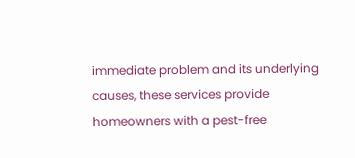immediate problem and its underlying causes, these services provide homeowners with a pest-free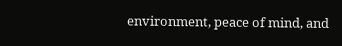environment, peace of mind, and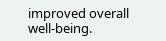improved overall well-being.